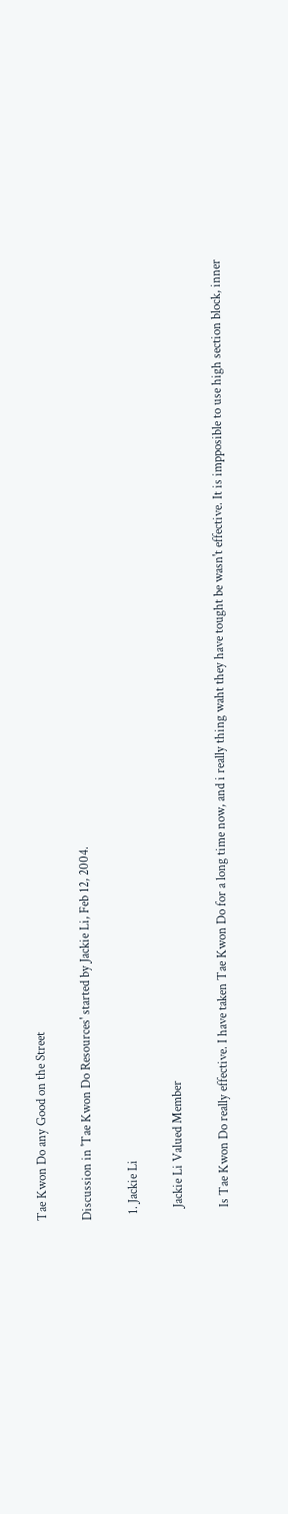Tae Kwon Do any Good on the Street

Discussion in 'Tae Kwon Do Resources' started by Jackie Li, Feb 12, 2004.

  1. Jackie Li

    Jackie Li Valued Member

    Is Tae Kwon Do really effective. I have taken Tae Kwon Do for a long time now, and i really thing waht they have tought be wasn't effective. It is impposible to use high section block, inner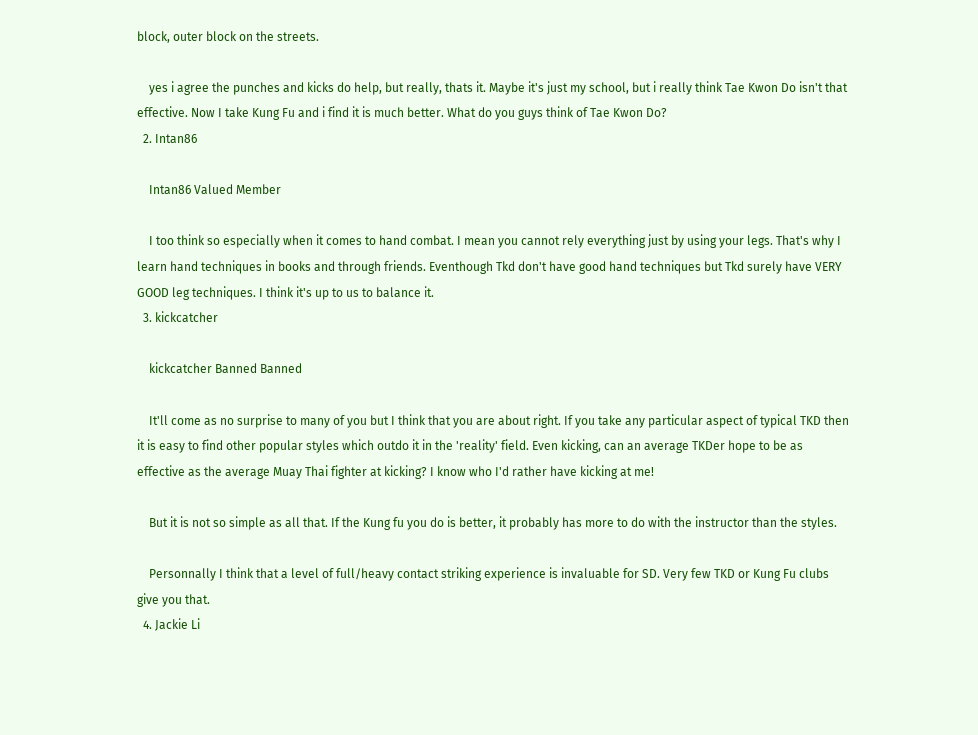block, outer block on the streets.

    yes i agree the punches and kicks do help, but really, thats it. Maybe it's just my school, but i really think Tae Kwon Do isn't that effective. Now I take Kung Fu and i find it is much better. What do you guys think of Tae Kwon Do?
  2. Intan86

    Intan86 Valued Member

    I too think so especially when it comes to hand combat. I mean you cannot rely everything just by using your legs. That's why I learn hand techniques in books and through friends. Eventhough Tkd don't have good hand techniques but Tkd surely have VERY GOOD leg techniques. I think it's up to us to balance it.
  3. kickcatcher

    kickcatcher Banned Banned

    It'll come as no surprise to many of you but I think that you are about right. If you take any particular aspect of typical TKD then it is easy to find other popular styles which outdo it in the 'reality' field. Even kicking, can an average TKDer hope to be as effective as the average Muay Thai fighter at kicking? I know who I'd rather have kicking at me!

    But it is not so simple as all that. If the Kung fu you do is better, it probably has more to do with the instructor than the styles.

    Personnally I think that a level of full/heavy contact striking experience is invaluable for SD. Very few TKD or Kung Fu clubs give you that.
  4. Jackie Li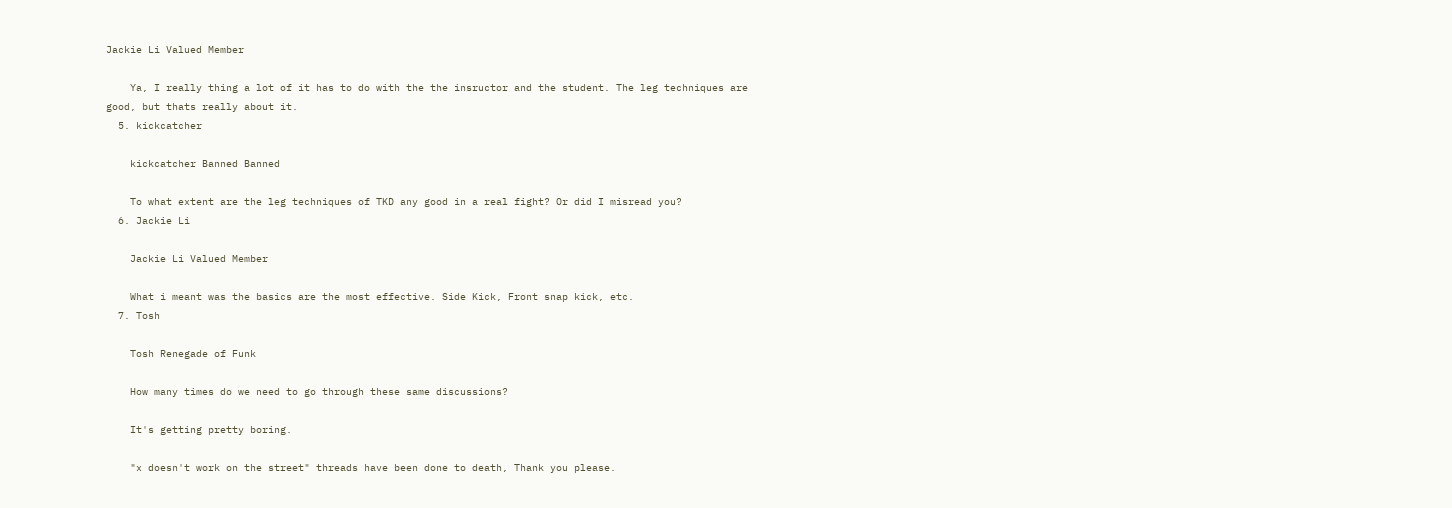Jackie Li Valued Member

    Ya, I really thing a lot of it has to do with the the insructor and the student. The leg techniques are good, but thats really about it.
  5. kickcatcher

    kickcatcher Banned Banned

    To what extent are the leg techniques of TKD any good in a real fight? Or did I misread you?
  6. Jackie Li

    Jackie Li Valued Member

    What i meant was the basics are the most effective. Side Kick, Front snap kick, etc.
  7. Tosh

    Tosh Renegade of Funk

    How many times do we need to go through these same discussions?

    It's getting pretty boring.

    "x doesn't work on the street" threads have been done to death, Thank you please.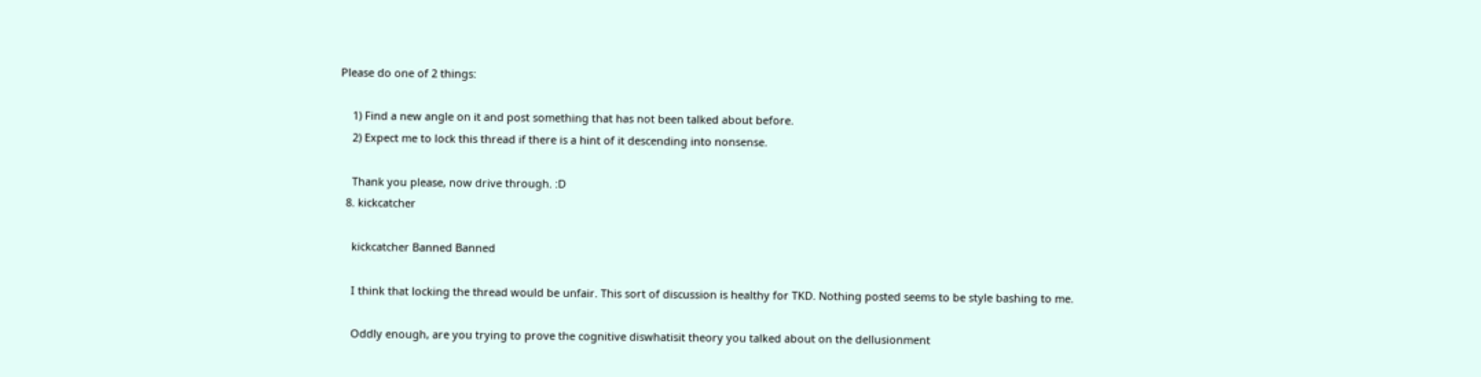Please do one of 2 things:

    1) Find a new angle on it and post something that has not been talked about before.
    2) Expect me to lock this thread if there is a hint of it descending into nonsense.

    Thank you please, now drive through. :D
  8. kickcatcher

    kickcatcher Banned Banned

    I think that locking the thread would be unfair. This sort of discussion is healthy for TKD. Nothing posted seems to be style bashing to me.

    Oddly enough, are you trying to prove the cognitive diswhatisit theory you talked about on the dellusionment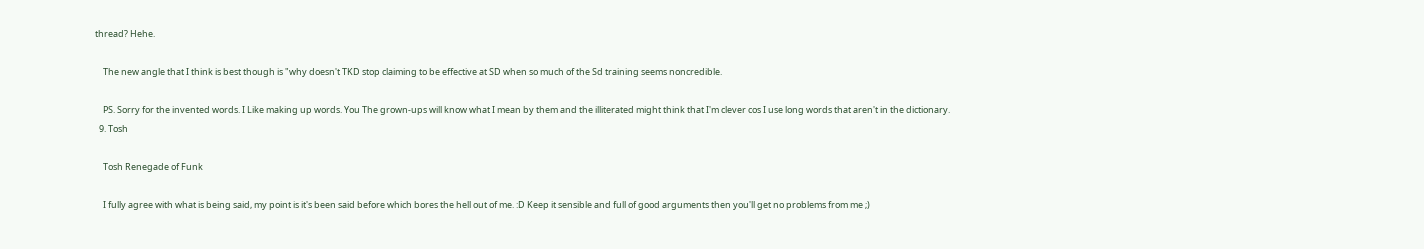thread? Hehe.

    The new angle that I think is best though is "why doesn't TKD stop claiming to be effective at SD when so much of the Sd training seems noncredible.

    PS. Sorry for the invented words. I Like making up words. You The grown-ups will know what I mean by them and the illiterated might think that I'm clever cos I use long words that aren't in the dictionary.
  9. Tosh

    Tosh Renegade of Funk

    I fully agree with what is being said, my point is it's been said before which bores the hell out of me. :D Keep it sensible and full of good arguments then you'll get no problems from me ;)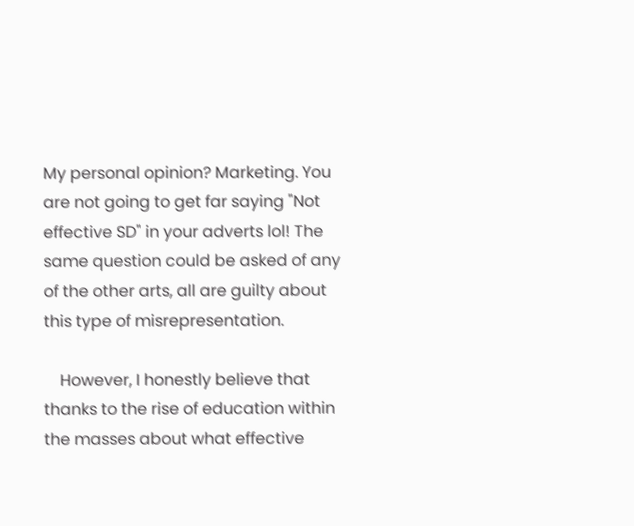My personal opinion? Marketing. You are not going to get far saying "Not effective SD" in your adverts lol! The same question could be asked of any of the other arts, all are guilty about this type of misrepresentation.

    However, I honestly believe that thanks to the rise of education within the masses about what effective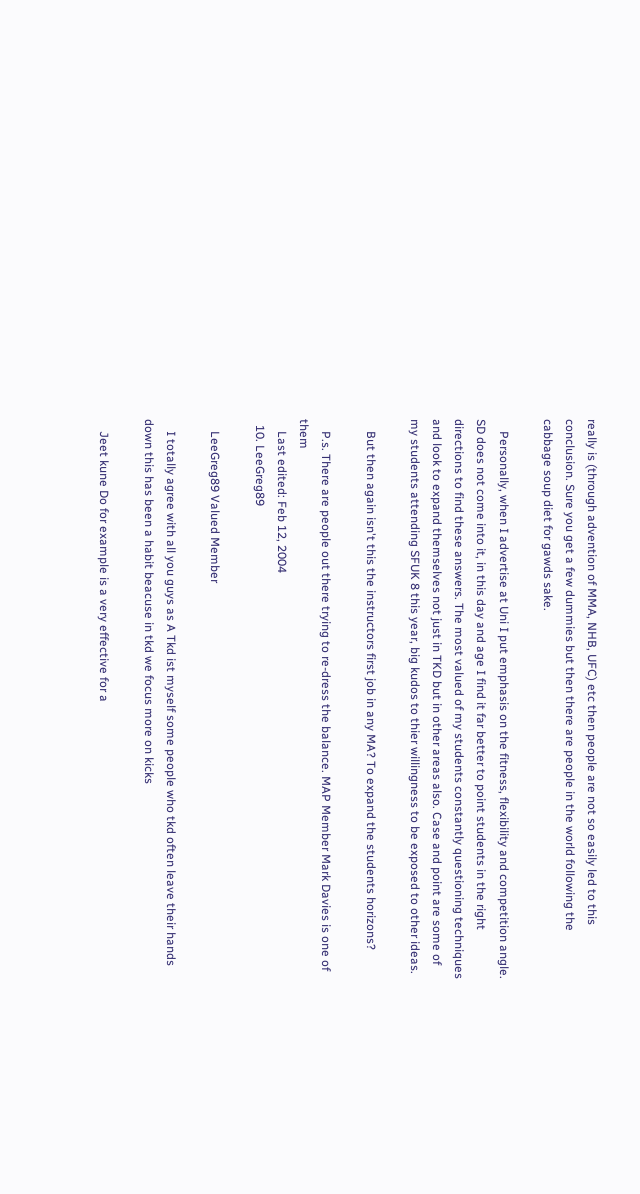really is (through advention of MMA, NHB, UFC) etc then people are not so easily led to this conclusion. Sure you get a few dummies but then there are people in the world following the cabbage soup diet for gawds sake.

    Personally, when I advertise at Uni I put emphasis on the fitness, flexibility and competition angle. SD does not come into it, in this day and age I find it far better to point students in the right directions to find these answers. The most valued of my students constantly questioning techniques and look to expand themselves not just in TKD but in other areas also. Case and point are some of my students attending SFUK 8 this year, big kudos to thier willingness to be exposed to other ideas.

    But then again isn't this the instructors first job in any MA? To expand the students horizons?

    P.s. There are people out there trying to re-dress the balance. MAP Member Mark Davies is one of them
    Last edited: Feb 12, 2004
  10. LeeGreg89

    LeeGreg89 Valued Member

    I totally agree with all you guys as A Tkd ist myself some people who tkd often leave their hands down this has been a habit beacuse in tkd we focus more on kicks

    Jeet kune Do for example is a very effective for a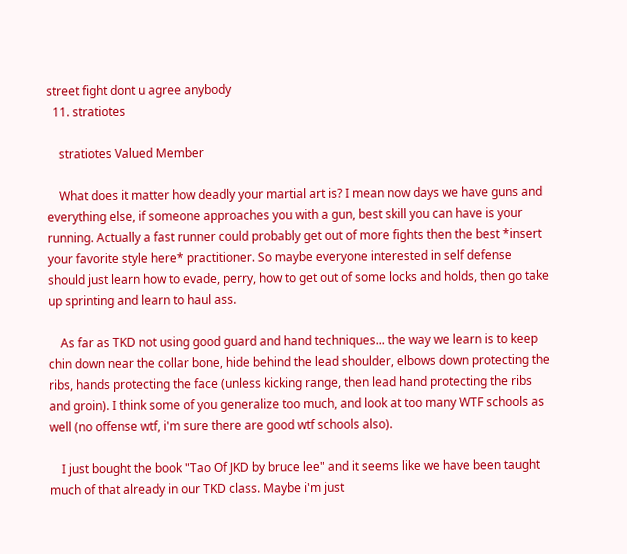street fight dont u agree anybody
  11. stratiotes

    stratiotes Valued Member

    What does it matter how deadly your martial art is? I mean now days we have guns and everything else, if someone approaches you with a gun, best skill you can have is your running. Actually a fast runner could probably get out of more fights then the best *insert your favorite style here* practitioner. So maybe everyone interested in self defense should just learn how to evade, perry, how to get out of some locks and holds, then go take up sprinting and learn to haul ass.

    As far as TKD not using good guard and hand techniques... the way we learn is to keep chin down near the collar bone, hide behind the lead shoulder, elbows down protecting the ribs, hands protecting the face (unless kicking range, then lead hand protecting the ribs and groin). I think some of you generalize too much, and look at too many WTF schools as well (no offense wtf, i'm sure there are good wtf schools also).

    I just bought the book "Tao Of JKD by bruce lee" and it seems like we have been taught much of that already in our TKD class. Maybe i'm just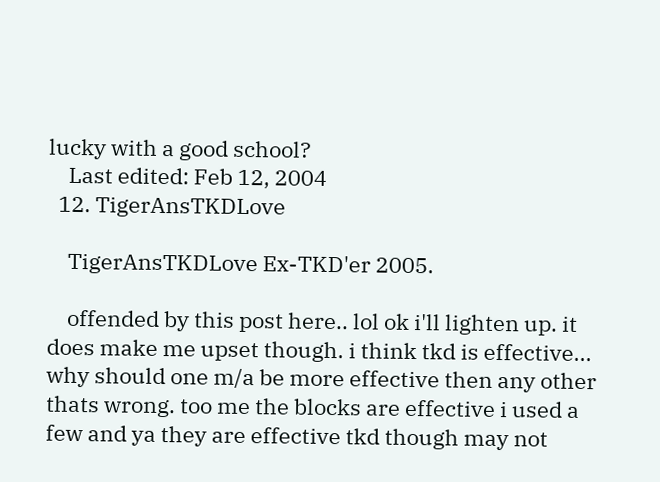lucky with a good school?
    Last edited: Feb 12, 2004
  12. TigerAnsTKDLove

    TigerAnsTKDLove Ex-TKD'er 2005.

    offended by this post here.. lol ok i'll lighten up. it does make me upset though. i think tkd is effective... why should one m/a be more effective then any other thats wrong. too me the blocks are effective i used a few and ya they are effective tkd though may not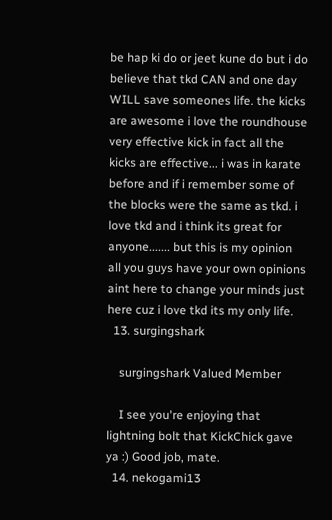be hap ki do or jeet kune do but i do believe that tkd CAN and one day WILL save someones life. the kicks are awesome i love the roundhouse very effective kick in fact all the kicks are effective... i was in karate before and if i remember some of the blocks were the same as tkd. i love tkd and i think its great for anyone....... but this is my opinion all you guys have your own opinions aint here to change your minds just here cuz i love tkd its my only life.
  13. surgingshark

    surgingshark Valued Member

    I see you're enjoying that lightning bolt that KickChick gave ya :) Good job, mate.
  14. nekogami13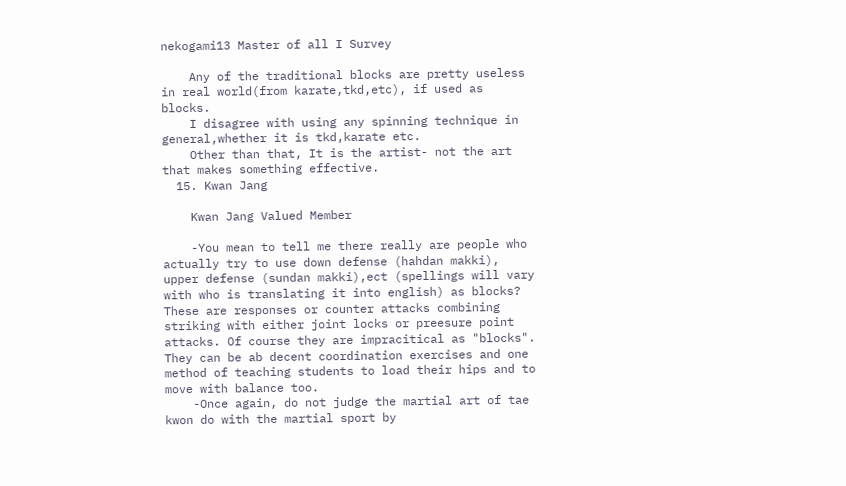nekogami13 Master of all I Survey

    Any of the traditional blocks are pretty useless in real world(from karate,tkd,etc), if used as blocks.
    I disagree with using any spinning technique in general,whether it is tkd,karate etc.
    Other than that, It is the artist- not the art that makes something effective.
  15. Kwan Jang

    Kwan Jang Valued Member

    -You mean to tell me there really are people who actually try to use down defense (hahdan makki), upper defense (sundan makki),ect (spellings will vary with who is translating it into english) as blocks? These are responses or counter attacks combining striking with either joint locks or preesure point attacks. Of course they are impracitical as "blocks". They can be ab decent coordination exercises and one method of teaching students to load their hips and to move with balance too.
    -Once again, do not judge the martial art of tae kwon do with the martial sport by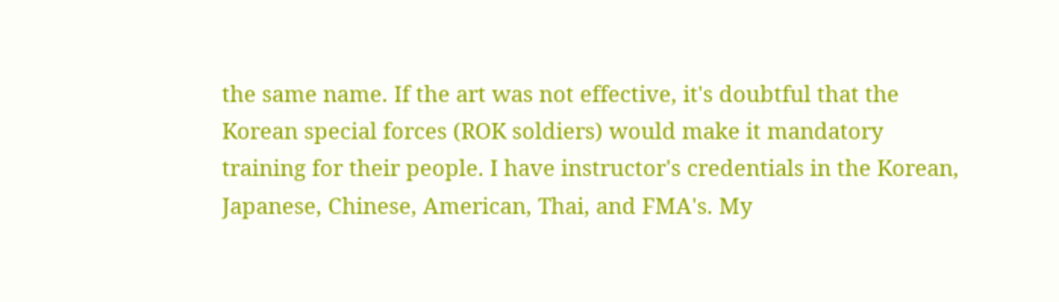the same name. If the art was not effective, it's doubtful that the Korean special forces (ROK soldiers) would make it mandatory training for their people. I have instructor's credentials in the Korean, Japanese, Chinese, American, Thai, and FMA's. My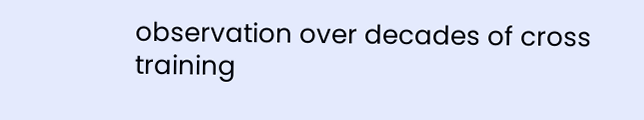observation over decades of cross training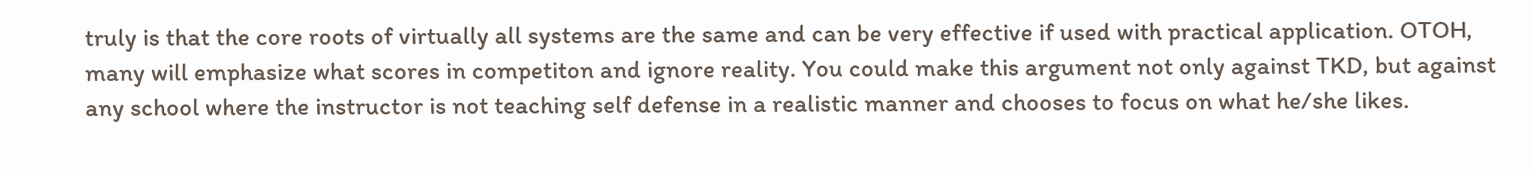truly is that the core roots of virtually all systems are the same and can be very effective if used with practical application. OTOH, many will emphasize what scores in competiton and ignore reality. You could make this argument not only against TKD, but against any school where the instructor is not teaching self defense in a realistic manner and chooses to focus on what he/she likes.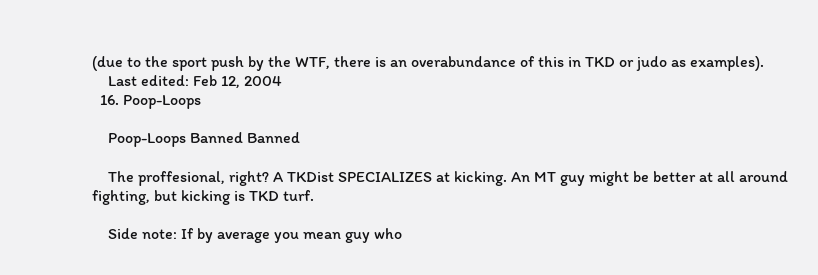(due to the sport push by the WTF, there is an overabundance of this in TKD or judo as examples).
    Last edited: Feb 12, 2004
  16. Poop-Loops

    Poop-Loops Banned Banned

    The proffesional, right? A TKDist SPECIALIZES at kicking. An MT guy might be better at all around fighting, but kicking is TKD turf.

    Side note: If by average you mean guy who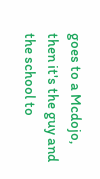goes to a Mcdojo, then it's the guy and the school to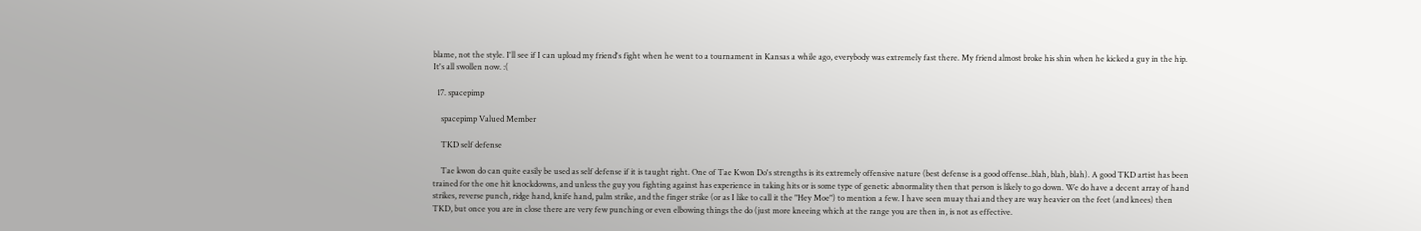blame, not the style. I'll see if I can upload my friend's fight when he went to a tournament in Kansas a while ago, everybody was extremely fast there. My friend almost broke his shin when he kicked a guy in the hip. It's all swollen now. :(

  17. spacepimp

    spacepimp Valued Member

    TKD self defense

    Tae kwon do can quite easily be used as self defense if it is taught right. One of Tae Kwon Do's strengths is its extremely offensive nature (best defense is a good offense..blah, blah, blah). A good TKD artist has been trained for the one hit knockdowns, and unless the guy you fighting against has experience in taking hits or is some type of genetic abnormality then that person is likely to go down. We do have a decent array of hand strikes, reverse punch, ridge hand, knife hand, palm strike, and the finger strike (or as I like to call it the "Hey Moe") to mention a few. I have seen muay thai and they are way heavier on the feet (and knees) then TKD, but once you are in close there are very few punching or even elbowing things the do (just more kneeing which at the range you are then in, is not as effective.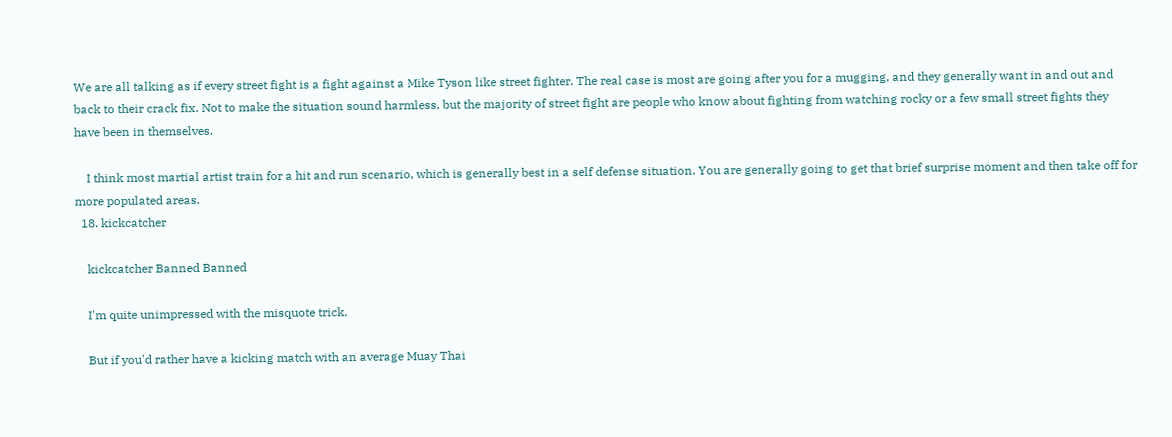We are all talking as if every street fight is a fight against a Mike Tyson like street fighter. The real case is most are going after you for a mugging, and they generally want in and out and back to their crack fix. Not to make the situation sound harmless, but the majority of street fight are people who know about fighting from watching rocky or a few small street fights they have been in themselves.

    I think most martial artist train for a hit and run scenario, which is generally best in a self defense situation. You are generally going to get that brief surprise moment and then take off for more populated areas.
  18. kickcatcher

    kickcatcher Banned Banned

    I'm quite unimpressed with the misquote trick.

    But if you'd rather have a kicking match with an average Muay Thai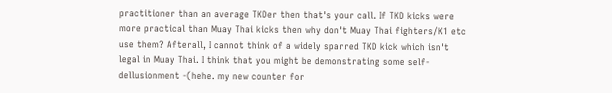practitioner than an average TKDer then that's your call. If TKD kicks were more practical than Muay Thai kicks then why don't Muay Thai fighters/K1 etc use them? Afterall, I cannot think of a widely sparred TKD kick which isn't legal in Muay Thai. I think that you might be demonstrating some self-dellusionment -(hehe. my new counter for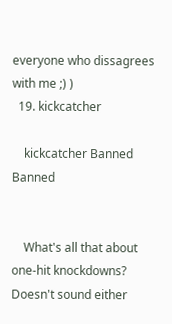everyone who dissagrees with me ;) )
  19. kickcatcher

    kickcatcher Banned Banned


    What's all that about one-hit knockdowns? Doesn't sound either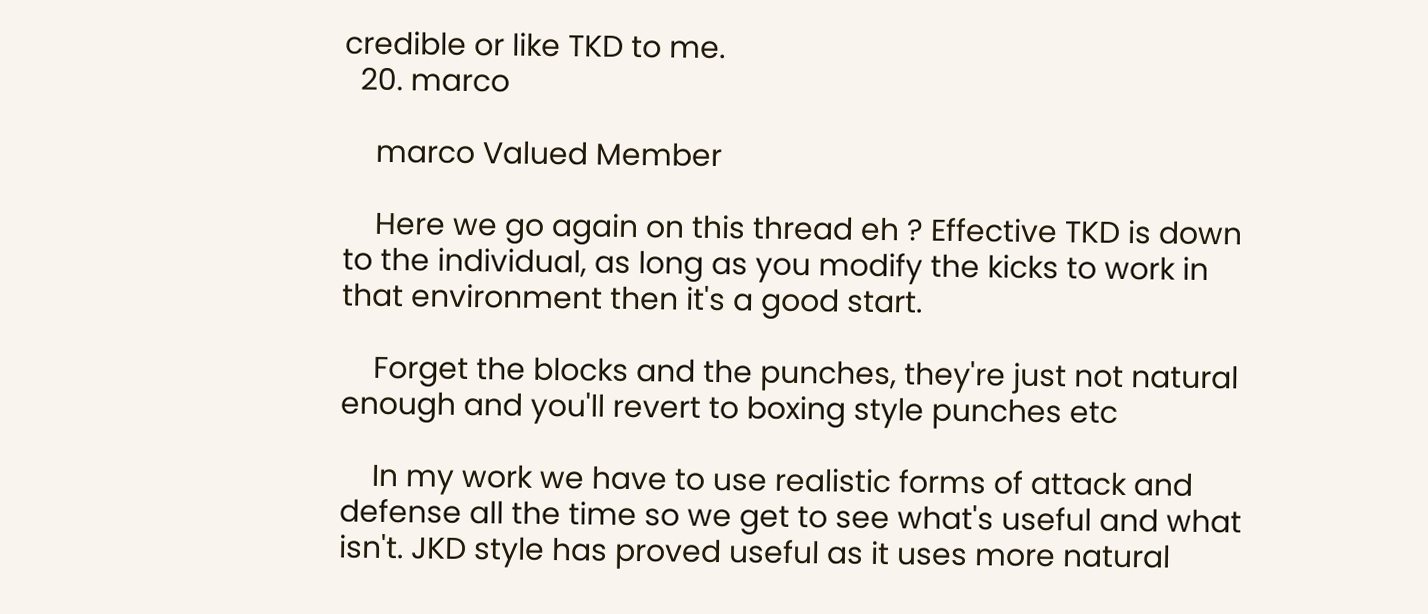credible or like TKD to me.
  20. marco

    marco Valued Member

    Here we go again on this thread eh ? Effective TKD is down to the individual, as long as you modify the kicks to work in that environment then it's a good start.

    Forget the blocks and the punches, they're just not natural enough and you'll revert to boxing style punches etc

    In my work we have to use realistic forms of attack and defense all the time so we get to see what's useful and what isn't. JKD style has proved useful as it uses more natural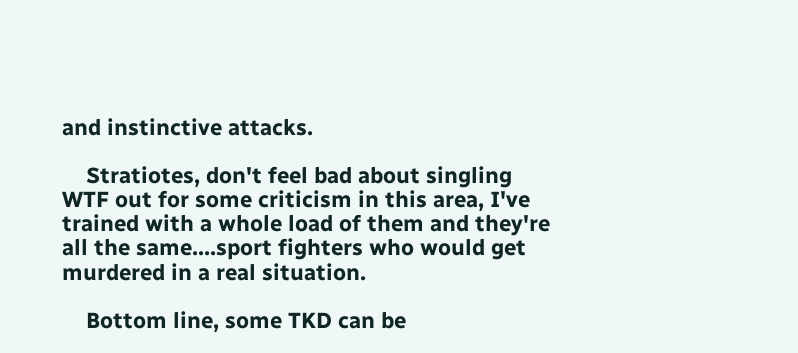and instinctive attacks.

    Stratiotes, don't feel bad about singling WTF out for some criticism in this area, I've trained with a whole load of them and they're all the same....sport fighters who would get murdered in a real situation.

    Bottom line, some TKD can be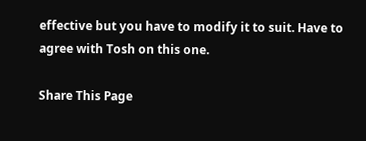effective but you have to modify it to suit. Have to agree with Tosh on this one.

Share This Page